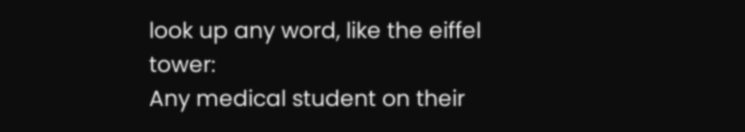look up any word, like the eiffel tower:
Any medical student on their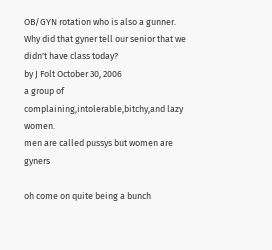OB/GYN rotation who is also a gunner.
Why did that gyner tell our senior that we didn't have class today?
by J Folt October 30, 2006
a group of complaining,intolerable,bitchy,and lazy women.
men are called pussys but women are gyners

oh come on quite being a bunch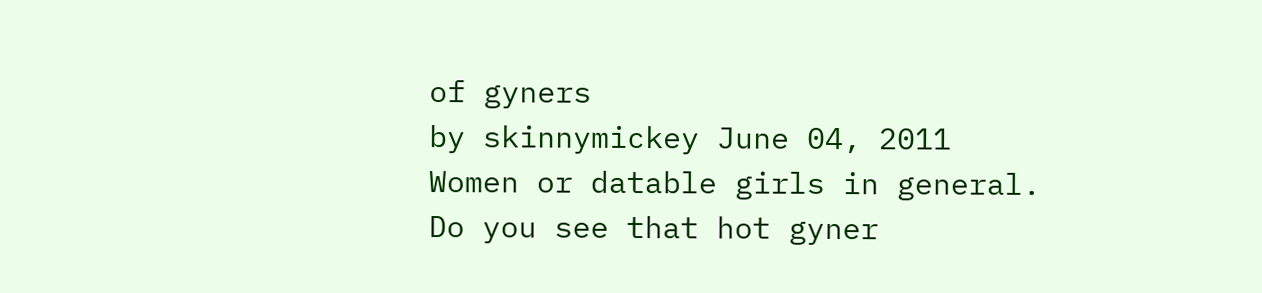of gyners
by skinnymickey June 04, 2011
Women or datable girls in general.
Do you see that hot gyner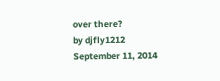over there?
by djfly1212 September 11, 2014